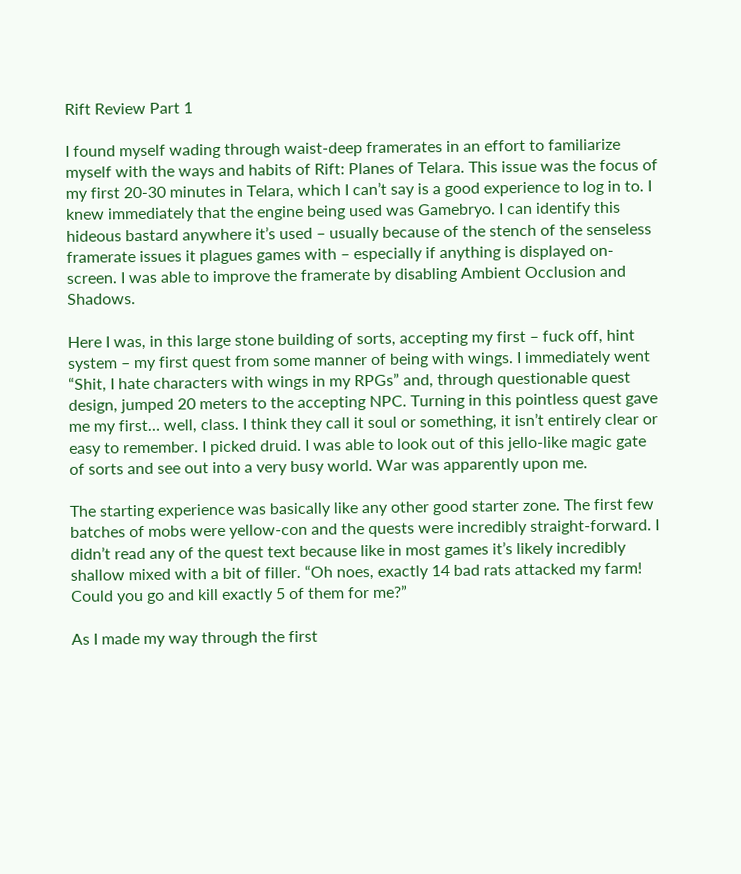Rift Review Part 1

I found myself wading through waist-deep framerates in an effort to familiarize myself with the ways and habits of Rift: Planes of Telara. This issue was the focus of my first 20-30 minutes in Telara, which I can’t say is a good experience to log in to. I knew immediately that the engine being used was Gamebryo. I can identify this hideous bastard anywhere it’s used – usually because of the stench of the senseless framerate issues it plagues games with – especially if anything is displayed on-screen. I was able to improve the framerate by disabling Ambient Occlusion and Shadows.

Here I was, in this large stone building of sorts, accepting my first – fuck off, hint system – my first quest from some manner of being with wings. I immediately went “Shit, I hate characters with wings in my RPGs” and, through questionable quest design, jumped 20 meters to the accepting NPC. Turning in this pointless quest gave me my first… well, class. I think they call it soul or something, it isn’t entirely clear or easy to remember. I picked druid. I was able to look out of this jello-like magic gate of sorts and see out into a very busy world. War was apparently upon me.

The starting experience was basically like any other good starter zone. The first few batches of mobs were yellow-con and the quests were incredibly straight-forward. I didn’t read any of the quest text because like in most games it’s likely incredibly shallow mixed with a bit of filler. “Oh noes, exactly 14 bad rats attacked my farm! Could you go and kill exactly 5 of them for me?”

As I made my way through the first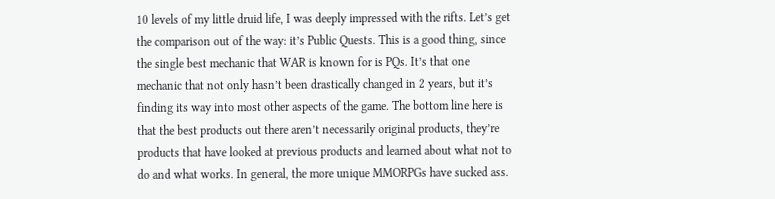10 levels of my little druid life, I was deeply impressed with the rifts. Let’s get the comparison out of the way: it’s Public Quests. This is a good thing, since the single best mechanic that WAR is known for is PQs. It’s that one mechanic that not only hasn’t been drastically changed in 2 years, but it’s finding its way into most other aspects of the game. The bottom line here is that the best products out there aren’t necessarily original products, they’re products that have looked at previous products and learned about what not to do and what works. In general, the more unique MMORPGs have sucked ass.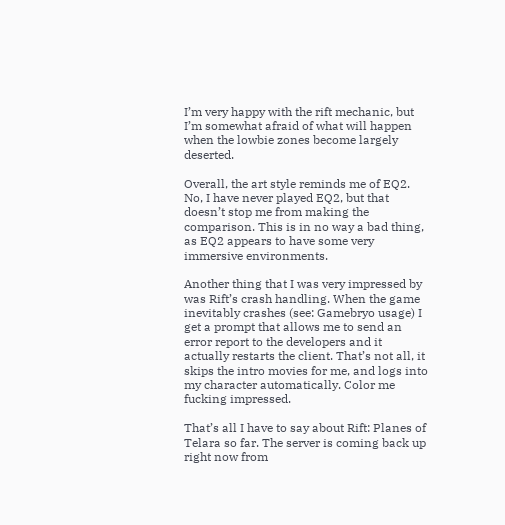I’m very happy with the rift mechanic, but I’m somewhat afraid of what will happen when the lowbie zones become largely deserted.

Overall, the art style reminds me of EQ2. No, I have never played EQ2, but that doesn’t stop me from making the comparison. This is in no way a bad thing, as EQ2 appears to have some very immersive environments.

Another thing that I was very impressed by was Rift’s crash handling. When the game inevitably crashes (see: Gamebryo usage) I get a prompt that allows me to send an error report to the developers and it actually restarts the client. That’s not all, it skips the intro movies for me, and logs into my character automatically. Color me fucking impressed.

That’s all I have to say about Rift: Planes of Telara so far. The server is coming back up right now from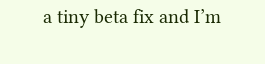a tiny beta fix and I’m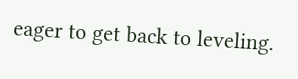eager to get back to leveling.